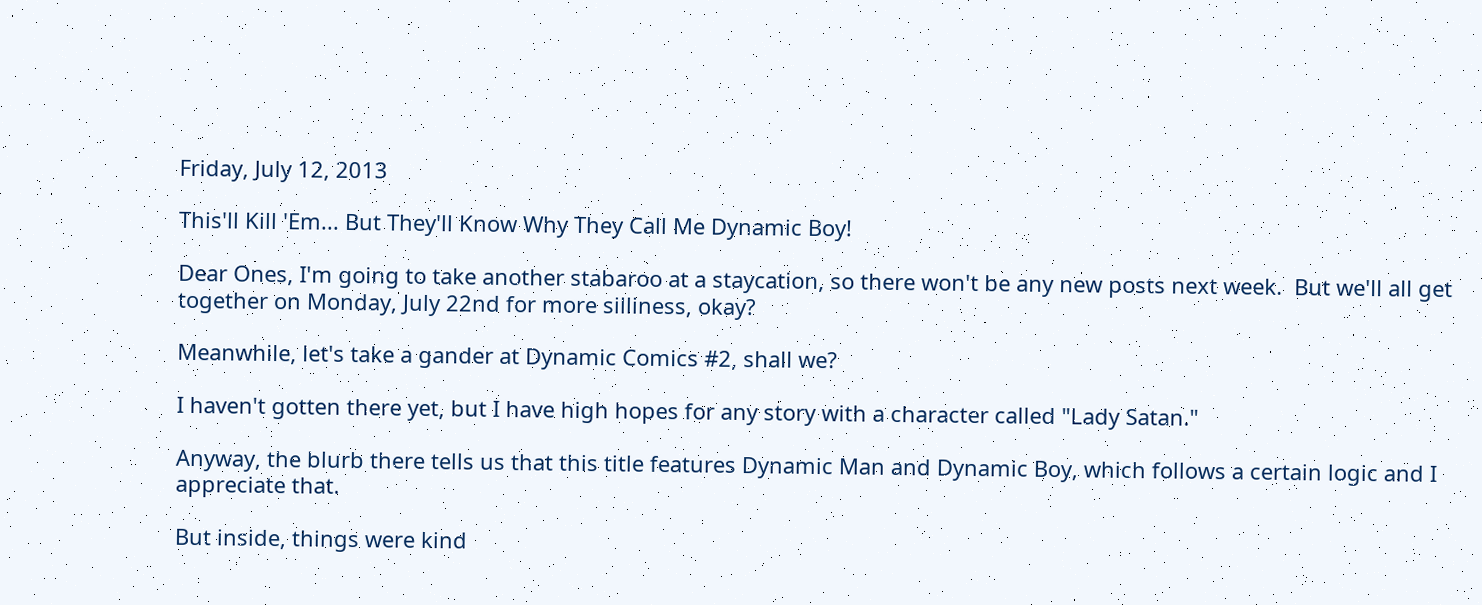Friday, July 12, 2013

This'll Kill 'Em... But They'll Know Why They Call Me Dynamic Boy!

Dear Ones, I'm going to take another stabaroo at a staycation, so there won't be any new posts next week.  But we'll all get together on Monday, July 22nd for more silliness, okay?

Meanwhile, let's take a gander at Dynamic Comics #2, shall we?

I haven't gotten there yet, but I have high hopes for any story with a character called "Lady Satan."

Anyway, the blurb there tells us that this title features Dynamic Man and Dynamic Boy, which follows a certain logic and I appreciate that.

But inside, things were kind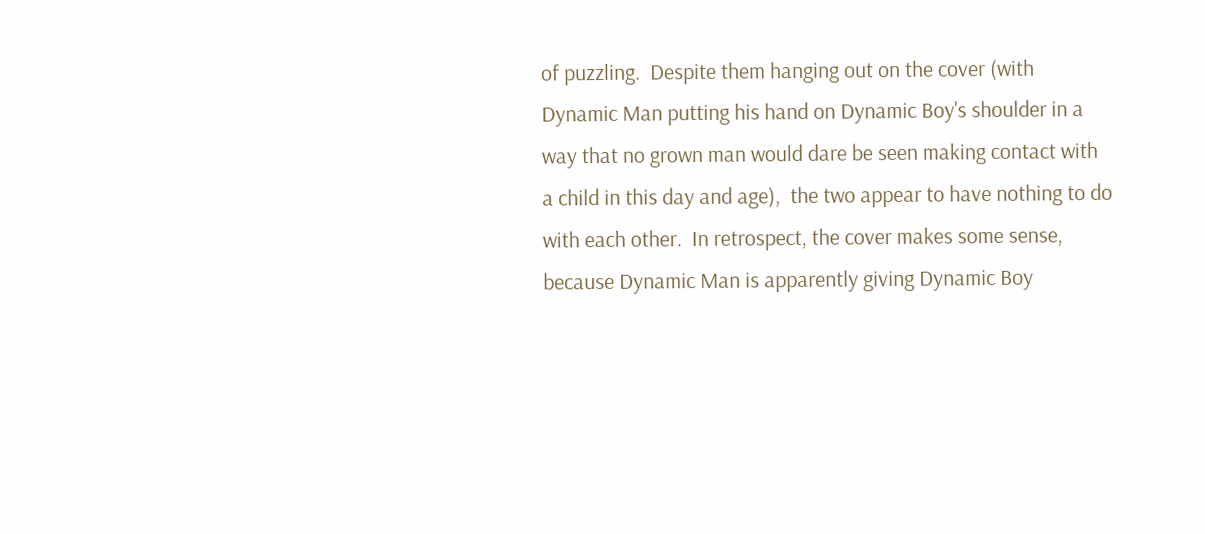of puzzling.  Despite them hanging out on the cover (with Dynamic Man putting his hand on Dynamic Boy's shoulder in a way that no grown man would dare be seen making contact with a child in this day and age),  the two appear to have nothing to do with each other.  In retrospect, the cover makes some sense, because Dynamic Man is apparently giving Dynamic Boy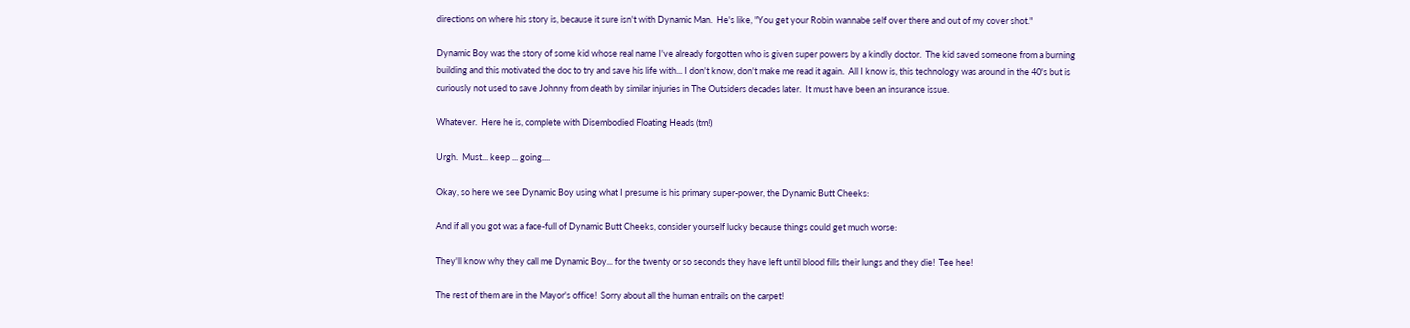directions on where his story is, because it sure isn't with Dynamic Man.  He's like, "You get your Robin wannabe self over there and out of my cover shot."

Dynamic Boy was the story of some kid whose real name I've already forgotten who is given super powers by a kindly doctor.  The kid saved someone from a burning building and this motivated the doc to try and save his life with... I don't know, don't make me read it again.  All I know is, this technology was around in the 40's but is curiously not used to save Johnny from death by similar injuries in The Outsiders decades later.  It must have been an insurance issue.

Whatever.  Here he is, complete with Disembodied Floating Heads (tm!)

Urgh.  Must... keep ... going....

Okay, so here we see Dynamic Boy using what I presume is his primary super-power, the Dynamic Butt Cheeks:

And if all you got was a face-full of Dynamic Butt Cheeks, consider yourself lucky because things could get much worse:

They'll know why they call me Dynamic Boy... for the twenty or so seconds they have left until blood fills their lungs and they die!  Tee hee!

The rest of them are in the Mayor's office!  Sorry about all the human entrails on the carpet!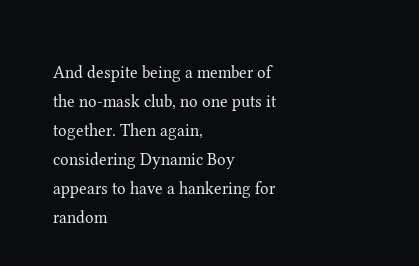And despite being a member of the no-mask club, no one puts it together. Then again, considering Dynamic Boy appears to have a hankering for random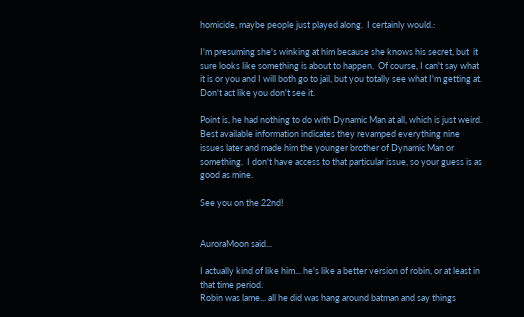homicide, maybe people just played along.  I certainly would.:

I'm presuming she's winking at him because she knows his secret, but  it sure looks like something is about to happen.  Of course, I can't say what it is or you and I will both go to jail, but you totally see what I'm getting at.  Don't act like you don't see it.

Point is, he had nothing to do with Dynamic Man at all, which is just weird.  Best available information indicates they revamped everything nine issues later and made him the younger brother of Dynamic Man or something.  I don't have access to that particular issue, so your guess is as good as mine.

See you on the 22nd!


AuroraMoon said...

I actually kind of like him... he's like a better version of robin, or at least in that time period.
Robin was lame... all he did was hang around batman and say things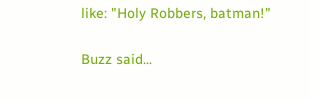like: "Holy Robbers, batman!"

Buzz said...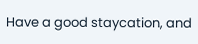Have a good staycation, and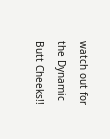watch out for the Dynamic Butt Cheeks!!